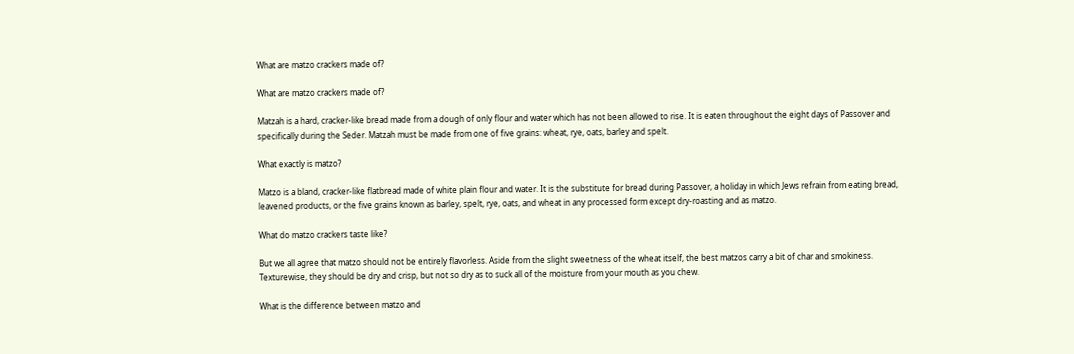What are matzo crackers made of?

What are matzo crackers made of?

Matzah is a hard, cracker-like bread made from a dough of only flour and water which has not been allowed to rise. It is eaten throughout the eight days of Passover and specifically during the Seder. Matzah must be made from one of five grains: wheat, rye, oats, barley and spelt.

What exactly is matzo?

Matzo is a bland, cracker-like flatbread made of white plain flour and water. It is the substitute for bread during Passover, a holiday in which Jews refrain from eating bread, leavened products, or the five grains known as barley, spelt, rye, oats, and wheat in any processed form except dry-roasting and as matzo.

What do matzo crackers taste like?

But we all agree that matzo should not be entirely flavorless. Aside from the slight sweetness of the wheat itself, the best matzos carry a bit of char and smokiness. Texturewise, they should be dry and crisp, but not so dry as to suck all of the moisture from your mouth as you chew.

What is the difference between matzo and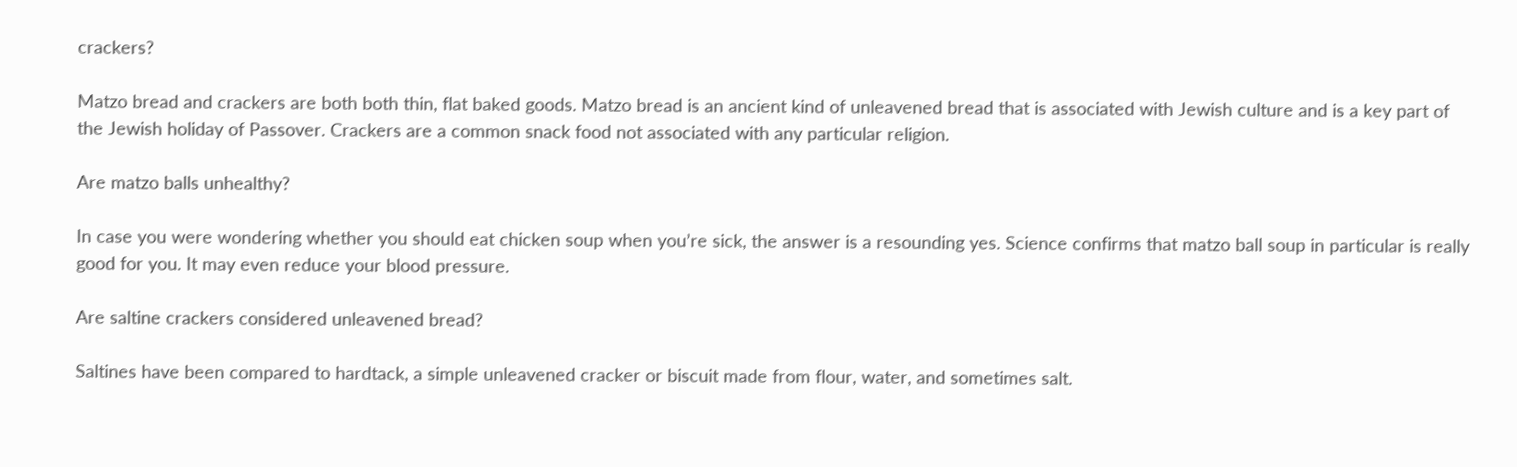crackers?

Matzo bread and crackers are both both thin, flat baked goods. Matzo bread is an ancient kind of unleavened bread that is associated with Jewish culture and is a key part of the Jewish holiday of Passover. Crackers are a common snack food not associated with any particular religion.

Are matzo balls unhealthy?

In case you were wondering whether you should eat chicken soup when you’re sick, the answer is a resounding yes. Science confirms that matzo ball soup in particular is really good for you. It may even reduce your blood pressure.

Are saltine crackers considered unleavened bread?

Saltines have been compared to hardtack, a simple unleavened cracker or biscuit made from flour, water, and sometimes salt.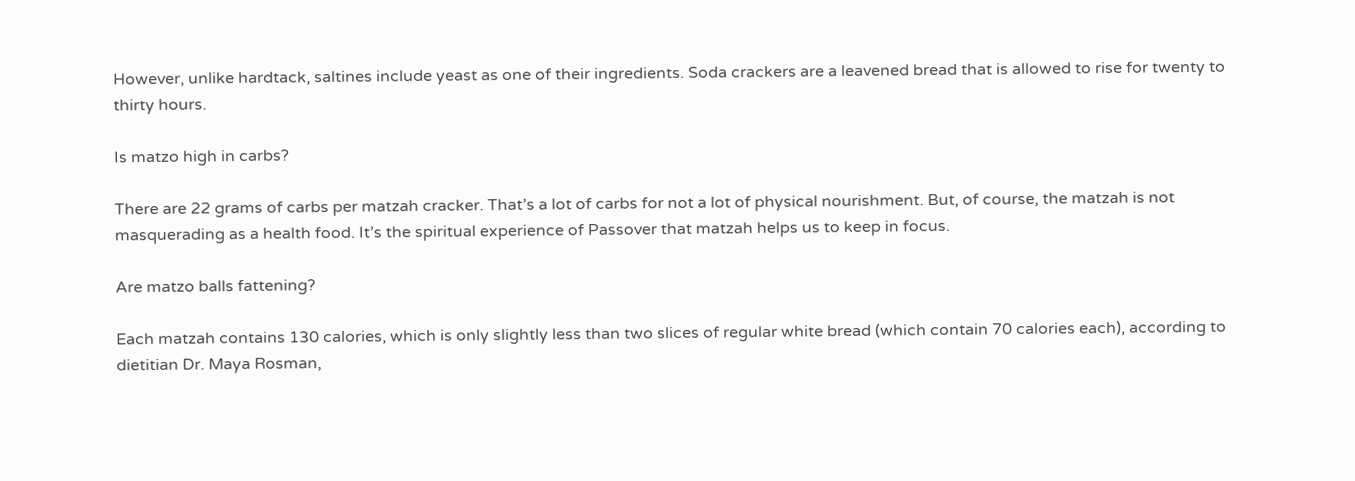However, unlike hardtack, saltines include yeast as one of their ingredients. Soda crackers are a leavened bread that is allowed to rise for twenty to thirty hours.

Is matzo high in carbs?

There are 22 grams of carbs per matzah cracker. That’s a lot of carbs for not a lot of physical nourishment. But, of course, the matzah is not masquerading as a health food. It’s the spiritual experience of Passover that matzah helps us to keep in focus.

Are matzo balls fattening?

Each matzah contains 130 calories, which is only slightly less than two slices of regular white bread (which contain 70 calories each), according to dietitian Dr. Maya Rosman,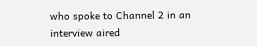who spoke to Channel 2 in an interview aired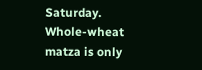Saturday. Whole-wheat matza is only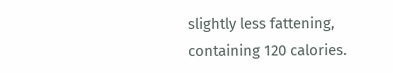slightly less fattening, containing 120 calories.